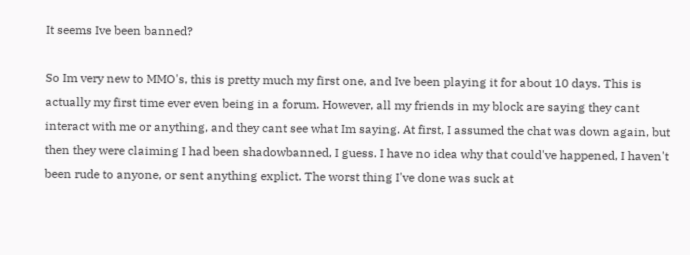It seems Ive been banned?

So Im very new to MMO's, this is pretty much my first one, and Ive been playing it for about 10 days. This is actually my first time ever even being in a forum. However, all my friends in my block are saying they cant interact with me or anything, and they cant see what Im saying. At first, I assumed the chat was down again, but then they were claiming I had been shadowbanned, I guess. I have no idea why that could've happened, I haven't been rude to anyone, or sent anything explict. The worst thing I've done was suck at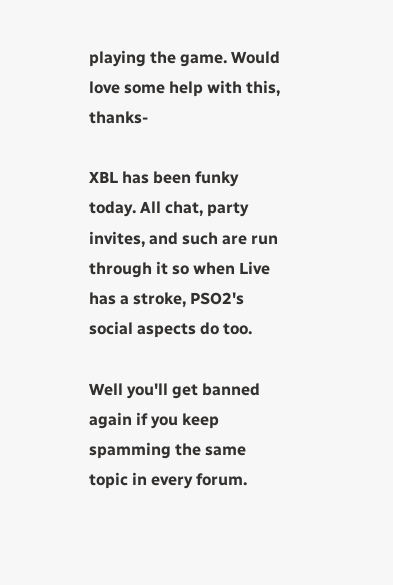playing the game. Would love some help with this, thanks-

XBL has been funky today. All chat, party invites, and such are run through it so when Live has a stroke, PSO2's social aspects do too.

Well you'll get banned again if you keep spamming the same topic in every forum.